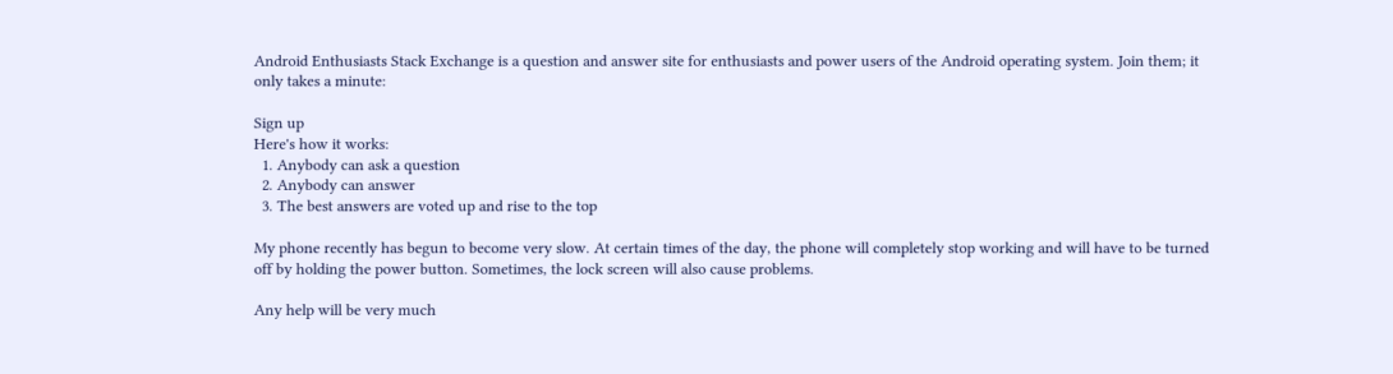Android Enthusiasts Stack Exchange is a question and answer site for enthusiasts and power users of the Android operating system. Join them; it only takes a minute:

Sign up
Here's how it works:
  1. Anybody can ask a question
  2. Anybody can answer
  3. The best answers are voted up and rise to the top

My phone recently has begun to become very slow. At certain times of the day, the phone will completely stop working and will have to be turned off by holding the power button. Sometimes, the lock screen will also cause problems.

Any help will be very much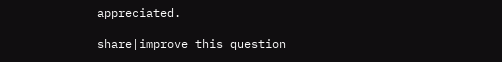appreciated.

share|improve this question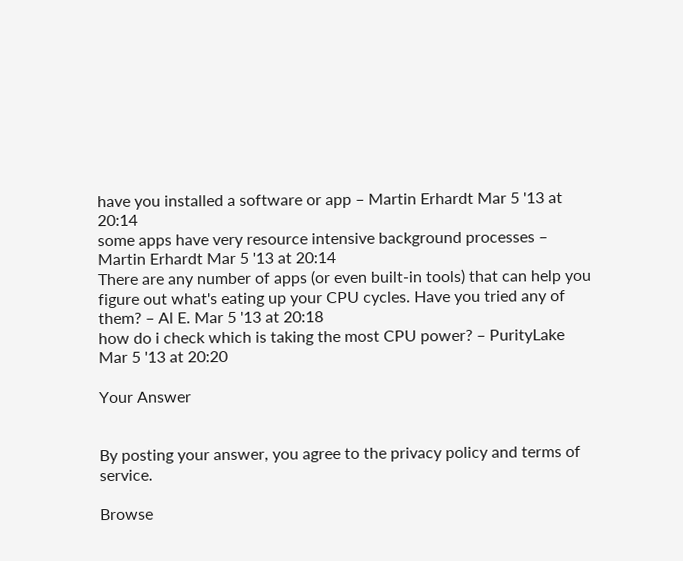have you installed a software or app – Martin Erhardt Mar 5 '13 at 20:14
some apps have very resource intensive background processes – Martin Erhardt Mar 5 '13 at 20:14
There are any number of apps (or even built-in tools) that can help you figure out what's eating up your CPU cycles. Have you tried any of them? – Al E. Mar 5 '13 at 20:18
how do i check which is taking the most CPU power? – PurityLake Mar 5 '13 at 20:20

Your Answer


By posting your answer, you agree to the privacy policy and terms of service.

Browse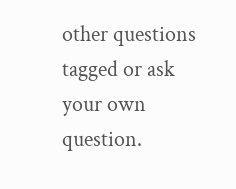other questions tagged or ask your own question.